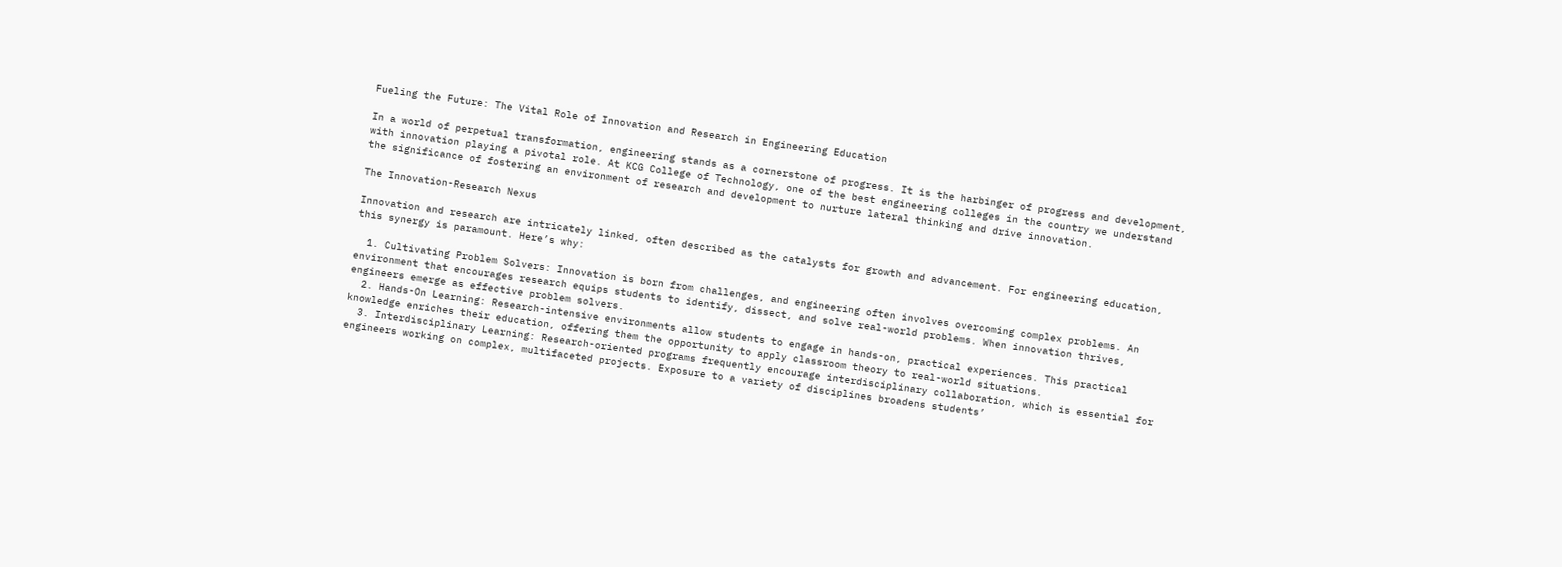Fueling the Future: The Vital Role of Innovation and Research in Engineering Education

In a world of perpetual transformation, engineering stands as a cornerstone of progress. It is the harbinger of progress and development, with innovation playing a pivotal role. At KCG College of Technology, one of the best engineering colleges in the country we understand the significance of fostering an environment of research and development to nurture lateral thinking and drive innovation.

The Innovation-Research Nexus

Innovation and research are intricately linked, often described as the catalysts for growth and advancement. For engineering education, this synergy is paramount. Here’s why:

  1. Cultivating Problem Solvers: Innovation is born from challenges, and engineering often involves overcoming complex problems. An environment that encourages research equips students to identify, dissect, and solve real-world problems. When innovation thrives, engineers emerge as effective problem solvers.
  2. Hands-On Learning: Research-intensive environments allow students to engage in hands-on, practical experiences. This practical knowledge enriches their education, offering them the opportunity to apply classroom theory to real-world situations.
  3. Interdisciplinary Learning: Research-oriented programs frequently encourage interdisciplinary collaboration, which is essential for engineers working on complex, multifaceted projects. Exposure to a variety of disciplines broadens students’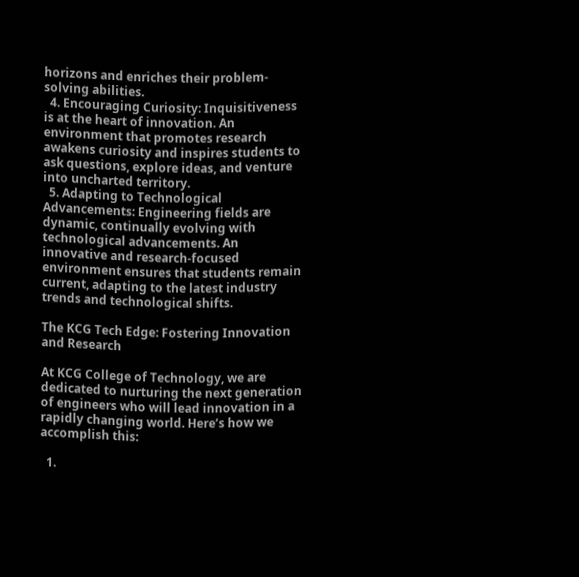horizons and enriches their problem-solving abilities.
  4. Encouraging Curiosity: Inquisitiveness is at the heart of innovation. An environment that promotes research awakens curiosity and inspires students to ask questions, explore ideas, and venture into uncharted territory.
  5. Adapting to Technological Advancements: Engineering fields are dynamic, continually evolving with technological advancements. An innovative and research-focused environment ensures that students remain current, adapting to the latest industry trends and technological shifts.

The KCG Tech Edge: Fostering Innovation and Research

At KCG College of Technology, we are dedicated to nurturing the next generation of engineers who will lead innovation in a rapidly changing world. Here’s how we accomplish this:

  1.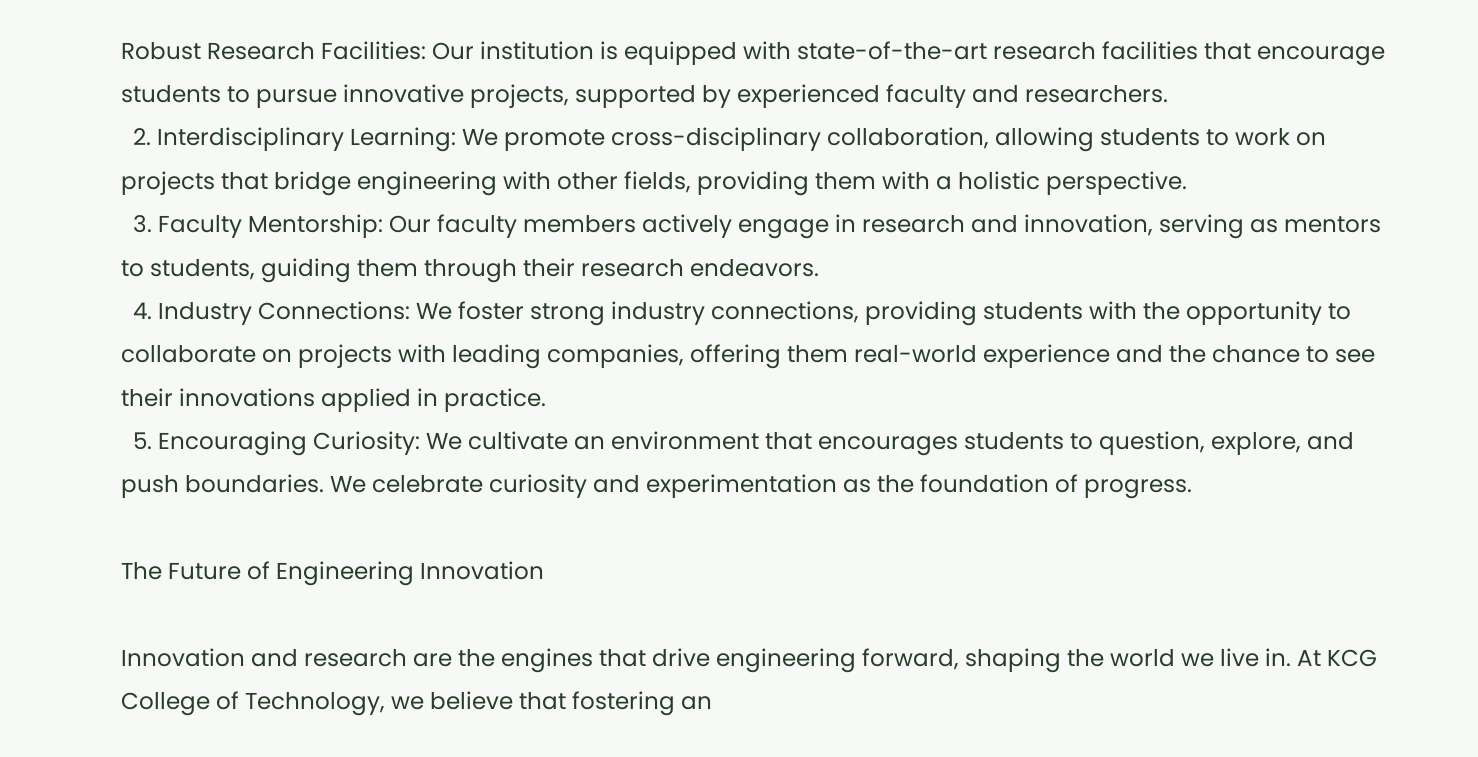Robust Research Facilities: Our institution is equipped with state-of-the-art research facilities that encourage students to pursue innovative projects, supported by experienced faculty and researchers.
  2. Interdisciplinary Learning: We promote cross-disciplinary collaboration, allowing students to work on projects that bridge engineering with other fields, providing them with a holistic perspective.
  3. Faculty Mentorship: Our faculty members actively engage in research and innovation, serving as mentors to students, guiding them through their research endeavors.
  4. Industry Connections: We foster strong industry connections, providing students with the opportunity to collaborate on projects with leading companies, offering them real-world experience and the chance to see their innovations applied in practice.
  5. Encouraging Curiosity: We cultivate an environment that encourages students to question, explore, and push boundaries. We celebrate curiosity and experimentation as the foundation of progress.

The Future of Engineering Innovation

Innovation and research are the engines that drive engineering forward, shaping the world we live in. At KCG College of Technology, we believe that fostering an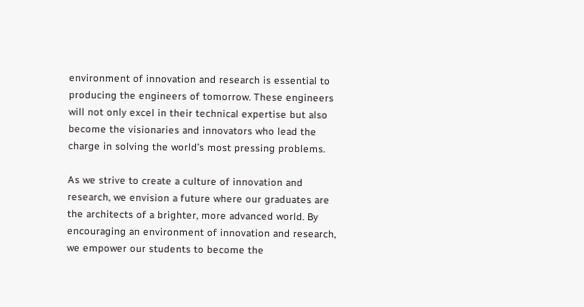environment of innovation and research is essential to producing the engineers of tomorrow. These engineers will not only excel in their technical expertise but also become the visionaries and innovators who lead the charge in solving the world’s most pressing problems.

As we strive to create a culture of innovation and research, we envision a future where our graduates are the architects of a brighter, more advanced world. By encouraging an environment of innovation and research, we empower our students to become the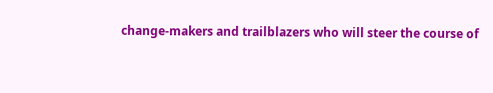change-makers and trailblazers who will steer the course of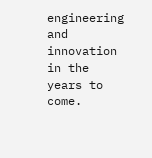engineering and innovation in the years to come.